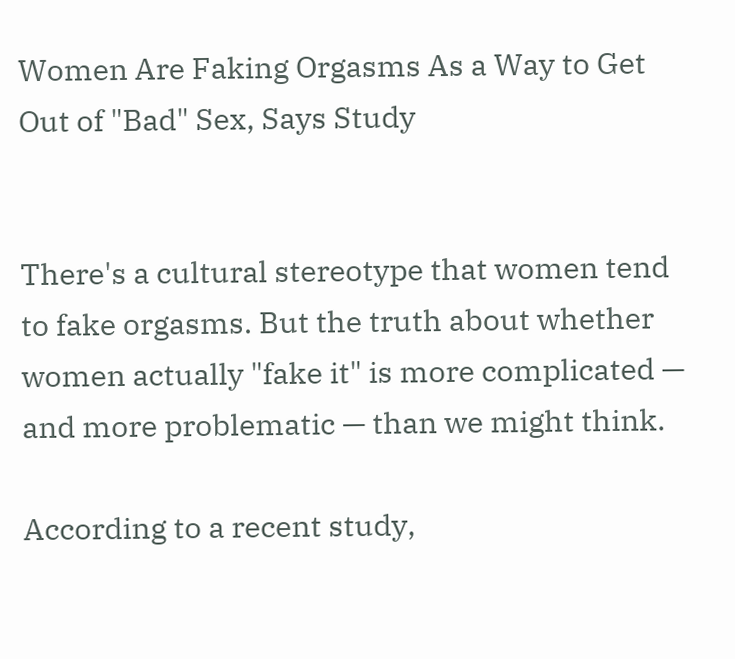Women Are Faking Orgasms As a Way to Get Out of "Bad" Sex, Says Study


There's a cultural stereotype that women tend to fake orgasms. But the truth about whether women actually "fake it" is more complicated — and more problematic — than we might think.

According to a recent study,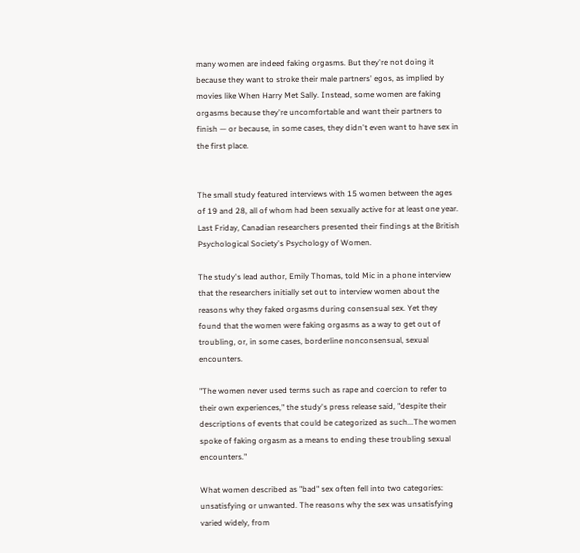many women are indeed faking orgasms. But they're not doing it because they want to stroke their male partners' egos, as implied by movies like When Harry Met Sally. Instead, some women are faking orgasms because they're uncomfortable and want their partners to finish — or because, in some cases, they didn't even want to have sex in the first place.


The small study featured interviews with 15 women between the ages of 19 and 28, all of whom had been sexually active for at least one year. Last Friday, Canadian researchers presented their findings at the British Psychological Society's Psychology of Women.

The study's lead author, Emily Thomas, told Mic in a phone interview that the researchers initially set out to interview women about the reasons why they faked orgasms during consensual sex. Yet they found that the women were faking orgasms as a way to get out of troubling, or, in some cases, borderline nonconsensual, sexual encounters.

"The women never used terms such as rape and coercion to refer to their own experiences," the study's press release said, "despite their descriptions of events that could be categorized as such...The women spoke of faking orgasm as a means to ending these troubling sexual encounters."

What women described as "bad" sex often fell into two categories: unsatisfying or unwanted. The reasons why the sex was unsatisfying varied widely, from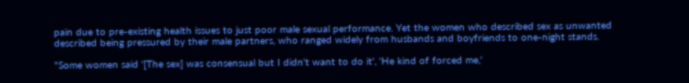pain due to pre-existing health issues to just poor male sexual performance. Yet the women who described sex as unwanted described being pressured by their male partners, who ranged widely from husbands and boyfriends to one-night stands.

"Some women said '[The sex] was consensual but I didn't want to do it', 'He kind of forced me,'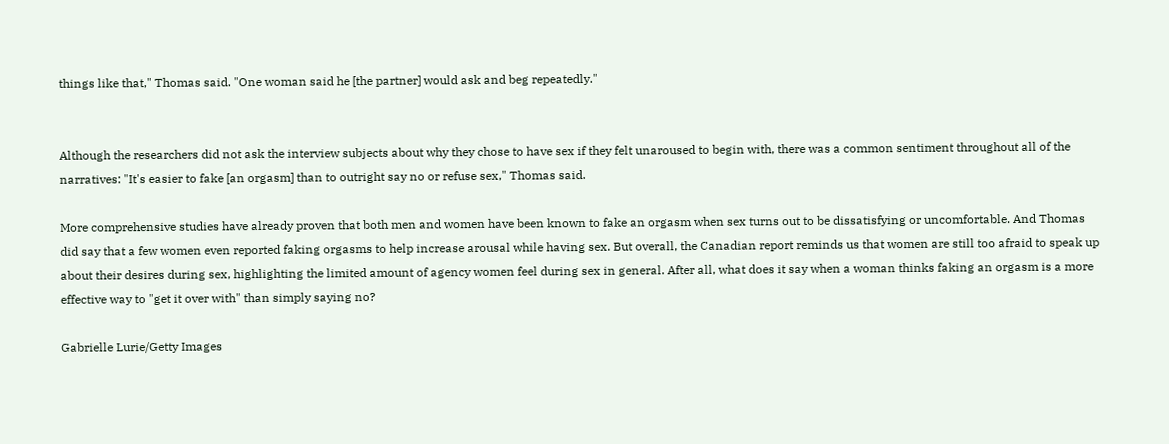things like that," Thomas said. "One woman said he [the partner] would ask and beg repeatedly."


Although the researchers did not ask the interview subjects about why they chose to have sex if they felt unaroused to begin with, there was a common sentiment throughout all of the narratives: "It's easier to fake [an orgasm] than to outright say no or refuse sex," Thomas said.

More comprehensive studies have already proven that both men and women have been known to fake an orgasm when sex turns out to be dissatisfying or uncomfortable. And Thomas did say that a few women even reported faking orgasms to help increase arousal while having sex. But overall, the Canadian report reminds us that women are still too afraid to speak up about their desires during sex, highlighting the limited amount of agency women feel during sex in general. After all, what does it say when a woman thinks faking an orgasm is a more effective way to "get it over with" than simply saying no?

Gabrielle Lurie/Getty Images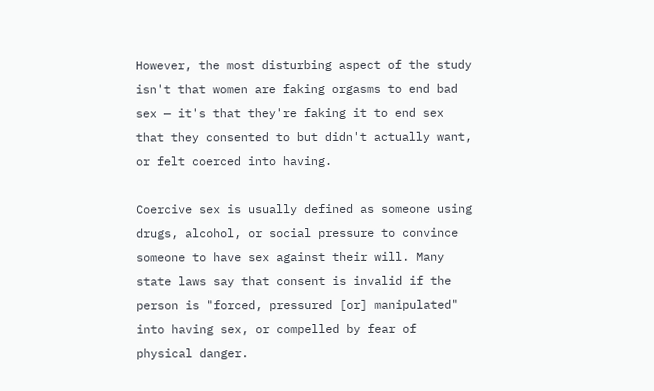However, the most disturbing aspect of the study isn't that women are faking orgasms to end bad sex — it's that they're faking it to end sex that they consented to but didn't actually want, or felt coerced into having.

Coercive sex is usually defined as someone using drugs, alcohol, or social pressure to convince someone to have sex against their will. Many state laws say that consent is invalid if the person is "forced, pressured [or] manipulated" into having sex, or compelled by fear of physical danger.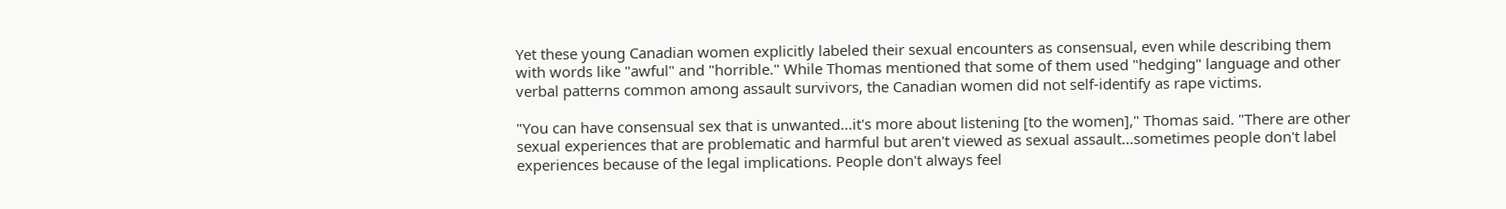Yet these young Canadian women explicitly labeled their sexual encounters as consensual, even while describing them with words like "awful" and "horrible." While Thomas mentioned that some of them used "hedging" language and other verbal patterns common among assault survivors, the Canadian women did not self-identify as rape victims.

"You can have consensual sex that is unwanted...it's more about listening [to the women]," Thomas said. "There are other sexual experiences that are problematic and harmful but aren't viewed as sexual assault...sometimes people don't label experiences because of the legal implications. People don't always feel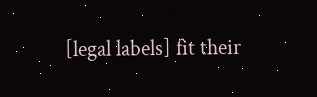[legal labels] fit their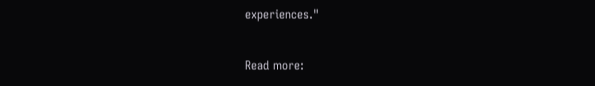experiences."

Read more: